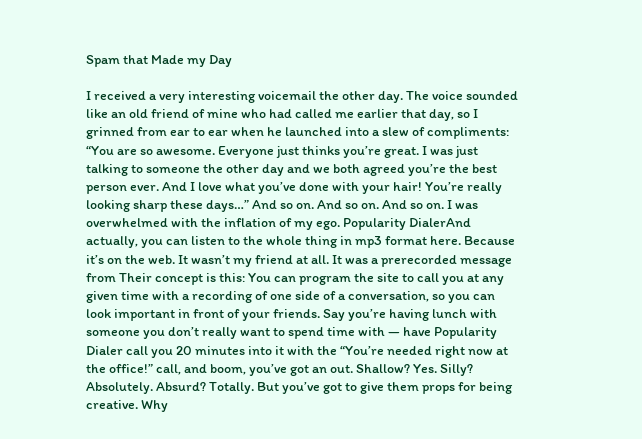Spam that Made my Day

I received a very interesting voicemail the other day. The voice sounded like an old friend of mine who had called me earlier that day, so I grinned from ear to ear when he launched into a slew of compliments: “You are so awesome. Everyone just thinks you’re great. I was just talking to someone the other day and we both agreed you’re the best person ever. And I love what you’ve done with your hair! You’re really looking sharp these days…” And so on. And so on. And so on. I was overwhelmed with the inflation of my ego. Popularity DialerAnd actually, you can listen to the whole thing in mp3 format here. Because it’s on the web. It wasn’t my friend at all. It was a prerecorded message from Their concept is this: You can program the site to call you at any given time with a recording of one side of a conversation, so you can look important in front of your friends. Say you’re having lunch with someone you don’t really want to spend time with — have Popularity Dialer call you 20 minutes into it with the “You’re needed right now at the office!” call, and boom, you’ve got an out. Shallow? Yes. Silly? Absolutely. Absurd? Totally. But you’ve got to give them props for being creative. Why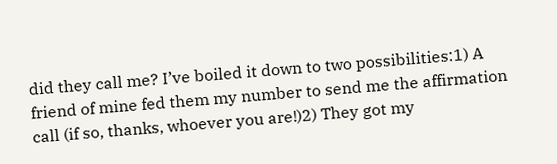did they call me? I’ve boiled it down to two possibilities:1) A friend of mine fed them my number to send me the affirmation call (if so, thanks, whoever you are!)2) They got my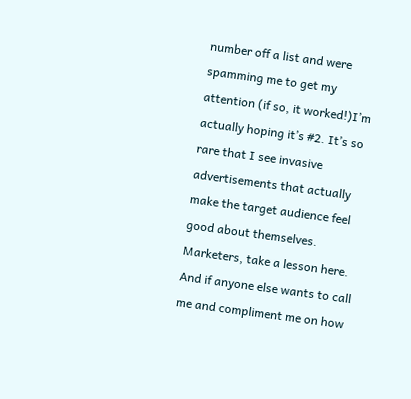number off a list and were spamming me to get my attention (if so, it worked!)I’m actually hoping it’s #2. It’s so rare that I see invasive advertisements that actually make the target audience feel good about themselves. Marketers, take a lesson here. And if anyone else wants to call me and compliment me on how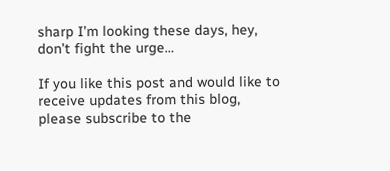sharp I’m looking these days, hey, don’t fight the urge…

If you like this post and would like to receive updates from this blog, please subscribe to the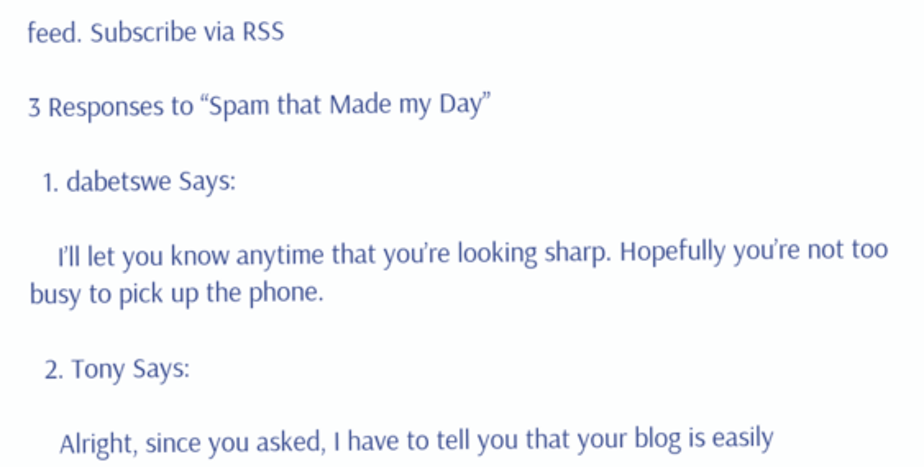feed. Subscribe via RSS

3 Responses to “Spam that Made my Day”

  1. dabetswe Says:

    I’ll let you know anytime that you’re looking sharp. Hopefully you’re not too busy to pick up the phone.

  2. Tony Says:

    Alright, since you asked, I have to tell you that your blog is easily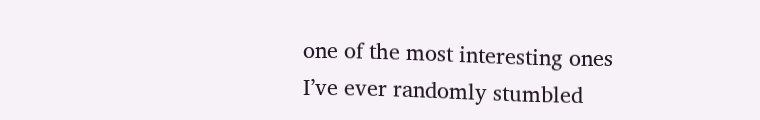one of the most interesting ones I’ve ever randomly stumbled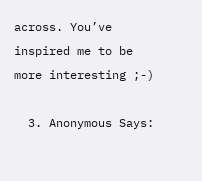across. You’ve inspired me to be more interesting ;-)

  3. Anonymous Says: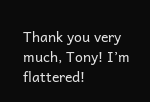Thank you very much, Tony! I’m flattered!